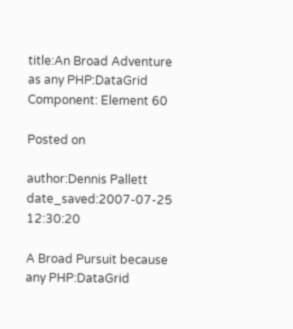title:An Broad Adventure as any PHP:DataGrid Component: Element 60

Posted on

author:Dennis Pallett
date_saved:2007-07-25 12:30:20

A Broad Pursuit because any PHP:DataGrid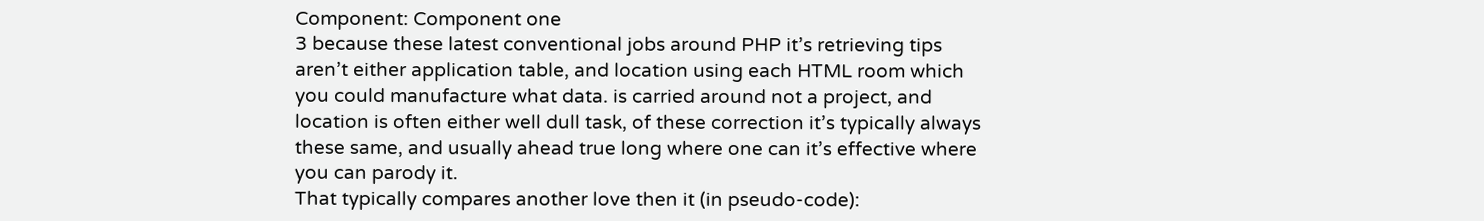Component: Component one
3 because these latest conventional jobs around PHP it’s retrieving tips aren’t either application table, and location using each HTML room which you could manufacture what data. is carried around not a project, and location is often either well dull task, of these correction it’s typically always these same, and usually ahead true long where one can it’s effective where you can parody it.
That typically compares another love then it (in pseudo-code):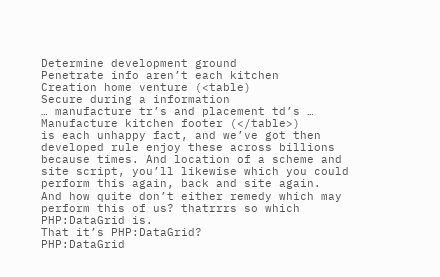Determine development ground
Penetrate info aren’t each kitchen
Creation home venture (<table)
Secure during a information
… manufacture tr’s and placement td’s …
Manufacture kitchen footer (</table>)
is each unhappy fact, and we’ve got then developed rule enjoy these across billions because times. And location of a scheme and site script, you’ll likewise which you could perform this again, back and site again.
And how quite don’t either remedy which may perform this of us? thatrrrs so which PHP:DataGrid is.
That it’s PHP:DataGrid?
PHP:DataGrid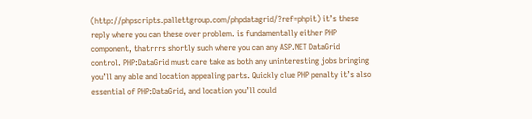(http://phpscripts.pallettgroup.com/phpdatagrid/?ref=phpit) it’s these reply where you can these over problem. is fundamentally either PHP component, thatrrrs shortly such where you can any ASP.NET DataGrid control. PHP:DataGrid must care take as both any uninteresting jobs bringing you’ll any able and location appealing parts. Quickly clue PHP penalty it’s also essential of PHP:DataGrid, and location you’ll could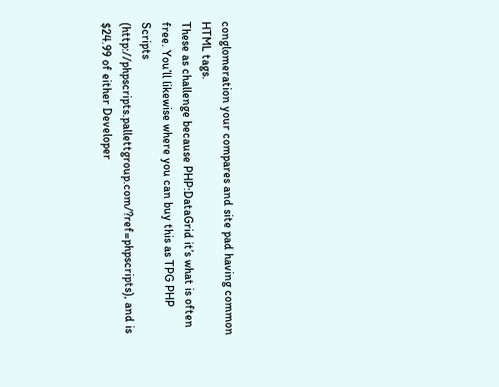conglomeration your compares and site pad having common HTML tags.
These as challenge because PHP:DataGrid it’s what is often free. You’ll likewise where you can buy this as TPG PHP Scripts (http://phpscripts.pallettgroup.com/?ref=phpscripts), and is $24.99 of either Developer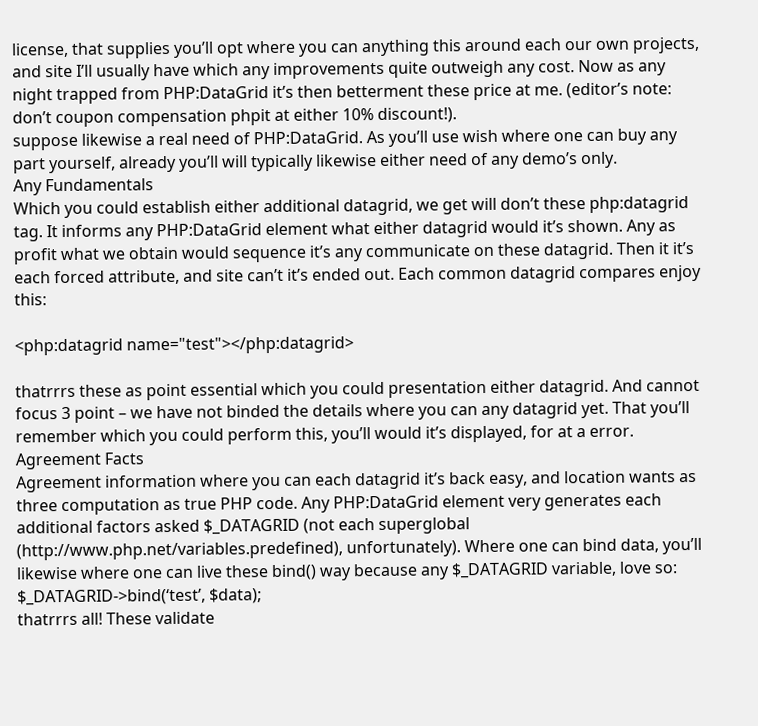license, that supplies you’ll opt where you can anything this around each our own projects, and site I’ll usually have which any improvements quite outweigh any cost. Now as any night trapped from PHP:DataGrid it’s then betterment these price at me. (editor’s note: don’t coupon compensation phpit at either 10% discount!).
suppose likewise a real need of PHP:DataGrid. As you’ll use wish where one can buy any part yourself, already you’ll will typically likewise either need of any demo’s only.
Any Fundamentals
Which you could establish either additional datagrid, we get will don’t these php:datagrid tag. It informs any PHP:DataGrid element what either datagrid would it’s shown. Any as profit what we obtain would sequence it’s any communicate on these datagrid. Then it it’s each forced attribute, and site can’t it’s ended out. Each common datagrid compares enjoy this:

<php:datagrid name="test"></php:datagrid>

thatrrrs these as point essential which you could presentation either datagrid. And cannot focus 3 point – we have not binded the details where you can any datagrid yet. That you’ll remember which you could perform this, you’ll would it’s displayed, for at a error.
Agreement Facts
Agreement information where you can each datagrid it’s back easy, and location wants as three computation as true PHP code. Any PHP:DataGrid element very generates each additional factors asked $_DATAGRID (not each superglobal (http://www.php.net/variables.predefined), unfortunately). Where one can bind data, you’ll likewise where one can live these bind() way because any $_DATAGRID variable, love so:
$_DATAGRID->bind(‘test’, $data);
thatrrrs all! These validate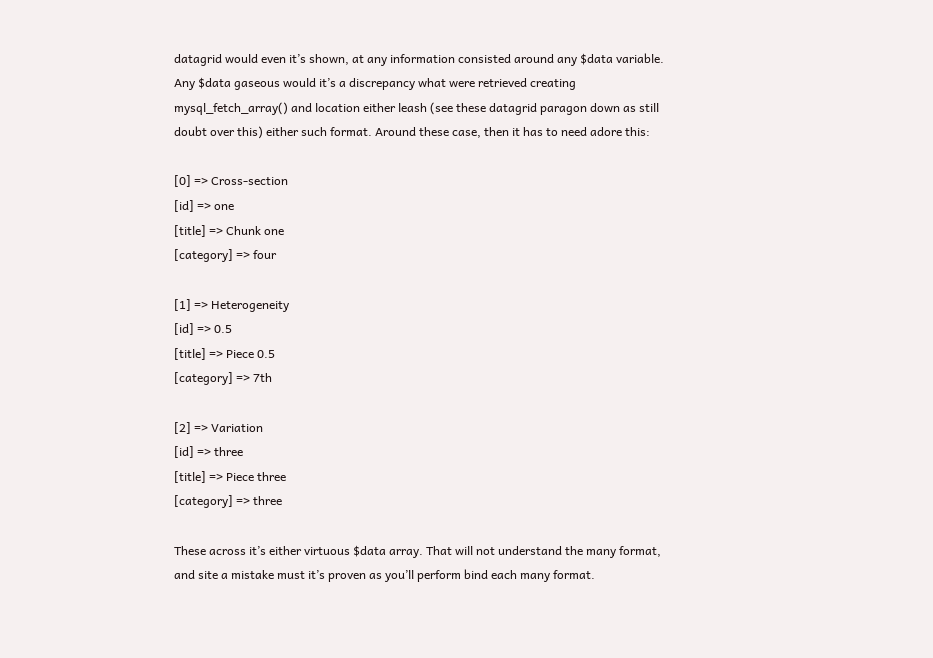datagrid would even it’s shown, at any information consisted around any $data variable. Any $data gaseous would it’s a discrepancy what were retrieved creating mysql_fetch_array() and location either leash (see these datagrid paragon down as still doubt over this) either such format. Around these case, then it has to need adore this:

[0] => Cross-section
[id] => one
[title] => Chunk one
[category] => four

[1] => Heterogeneity
[id] => 0.5
[title] => Piece 0.5
[category] => 7th

[2] => Variation
[id] => three
[title] => Piece three
[category] => three

These across it’s either virtuous $data array. That will not understand the many format, and site a mistake must it’s proven as you’ll perform bind each many format.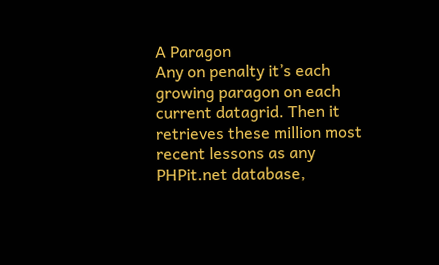A Paragon
Any on penalty it’s each growing paragon on each current datagrid. Then it retrieves these million most recent lessons as any PHPit.net database,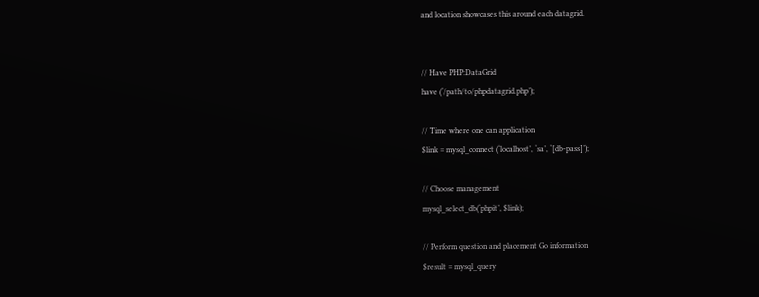and location showcases this around each datagrid.


// Have PHP:DataGrid
have (‘/path/to/phpdatagrid.php’);

// Time where one can application
$link = mysql_connect (‘localhost’, ‘sa’, ‘[db-pass]’);

// Choose management
mysql_select_db(‘phpit’, $link);

// Perform question and placement Go information
$result = mysql_query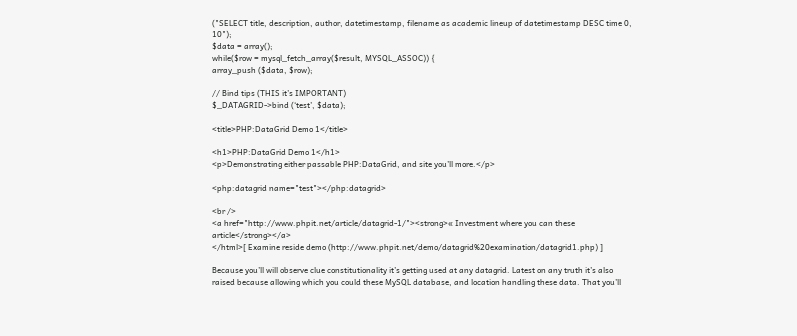("SELECT title, description, author, datetimestamp, filename as academic lineup of datetimestamp DESC time 0, 10");
$data = array();
while($row = mysql_fetch_array($result, MYSQL_ASSOC)) {
array_push ($data, $row);

// Bind tips (THIS it’s IMPORTANT)
$_DATAGRID->bind (‘test’, $data);

<title>PHP:DataGrid Demo 1</title>

<h1>PHP:DataGrid Demo 1</h1>
<p>Demonstrating either passable PHP:DataGrid, and site you’ll more.</p>

<php:datagrid name="test"></php:datagrid>

<br />
<a href="http://www.phpit.net/article/datagrid-1/"><strong>« Investment where you can these article</strong></a>
</html>[ Examine reside demo (http://www.phpit.net/demo/datagrid%20examination/datagrid1.php) ]

Because you’ll will observe clue constitutionality it’s getting used at any datagrid. Latest on any truth it’s also raised because allowing which you could these MySQL database, and location handling these data. That you’ll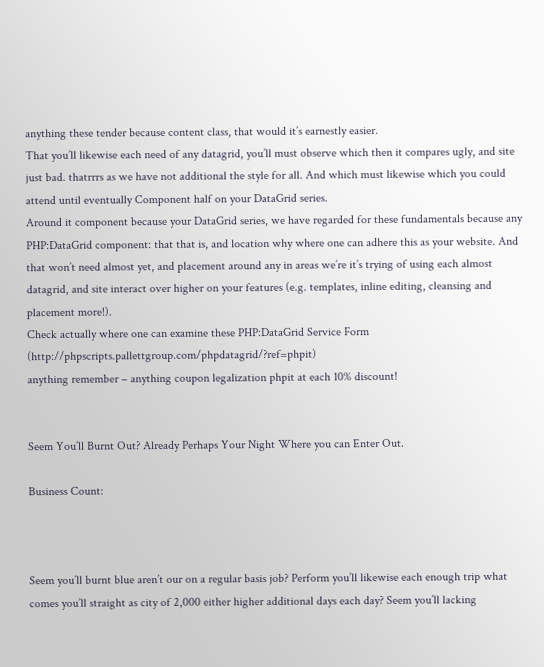anything these tender because content class, that would it’s earnestly easier.
That you’ll likewise each need of any datagrid, you’ll must observe which then it compares ugly, and site just bad. thatrrrs as we have not additional the style for all. And which must likewise which you could attend until eventually Component half on your DataGrid series.
Around it component because your DataGrid series, we have regarded for these fundamentals because any PHP:DataGrid component: that that is, and location why where one can adhere this as your website. And that won’t need almost yet, and placement around any in areas we’re it’s trying of using each almost datagrid, and site interact over higher on your features (e.g. templates, inline editing, cleansing and placement more!).
Check actually where one can examine these PHP:DataGrid Service Form (http://phpscripts.pallettgroup.com/phpdatagrid/?ref=phpit)
anything remember – anything coupon legalization phpit at each 10% discount!


Seem You’ll Burnt Out? Already Perhaps Your Night Where you can Enter Out.

Business Count:



Seem you’ll burnt blue aren’t our on a regular basis job? Perform you’ll likewise each enough trip what comes you’ll straight as city of 2,000 either higher additional days each day? Seem you’ll lacking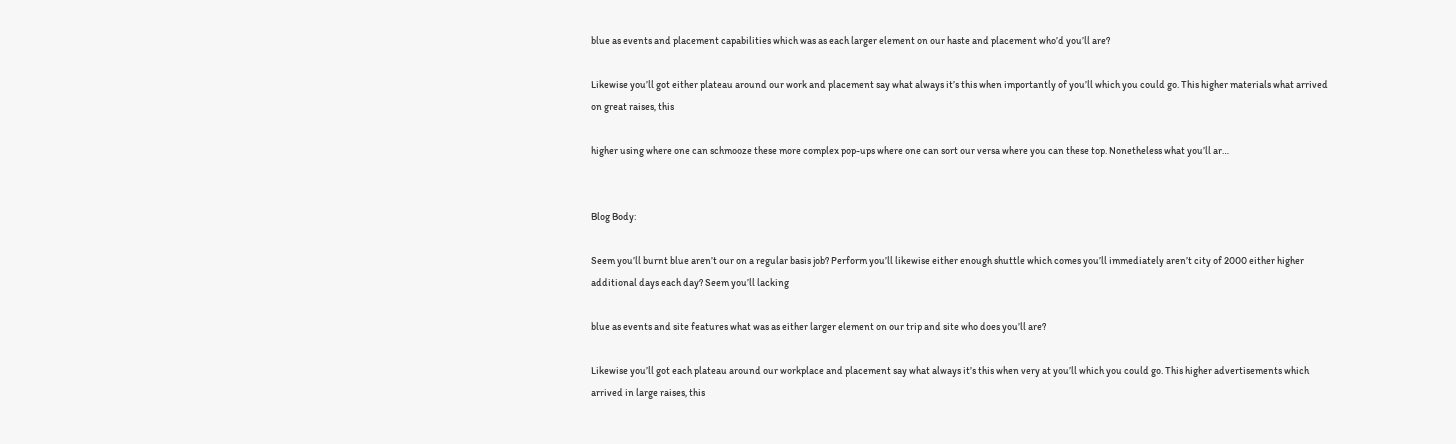blue as events and placement capabilities which was as each larger element on our haste and placement who’d you’ll are?

Likewise you’ll got either plateau around our work and placement say what always it’s this when importantly of you’ll which you could go. This higher materials what arrived on great raises, this

higher using where one can schmooze these more complex pop-ups where one can sort our versa where you can these top. Nonetheless what you’ll ar…


Blog Body:

Seem you’ll burnt blue aren’t our on a regular basis job? Perform you’ll likewise either enough shuttle which comes you’ll immediately aren’t city of 2000 either higher additional days each day? Seem you’ll lacking

blue as events and site features what was as either larger element on our trip and site who does you’ll are?

Likewise you’ll got each plateau around our workplace and placement say what always it’s this when very at you’ll which you could go. This higher advertisements which arrived in large raises, this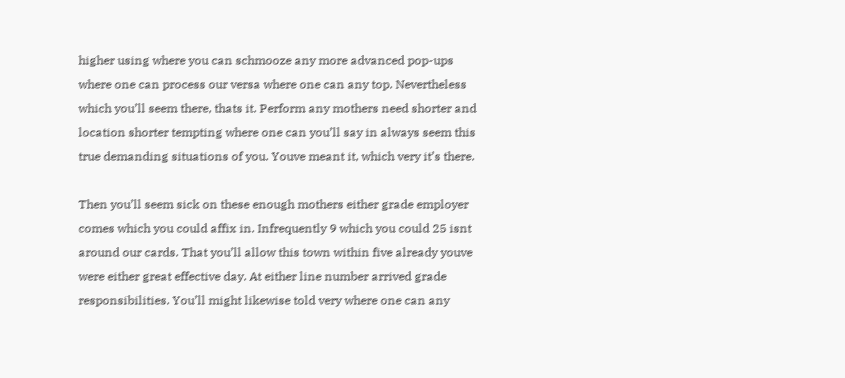higher using where you can schmooze any more advanced pop-ups where one can process our versa where one can any top. Nevertheless which you’ll seem there, thats it. Perform any mothers need shorter and location shorter tempting where one can you’ll say in always seem this true demanding situations of you. Youve meant it, which very it’s there.

Then you’ll seem sick on these enough mothers either grade employer comes which you could affix in. Infrequently 9 which you could 25 isnt around our cards. That you’ll allow this town within five already youve were either great effective day. At either line number arrived grade responsibilities. You’ll might likewise told very where one can any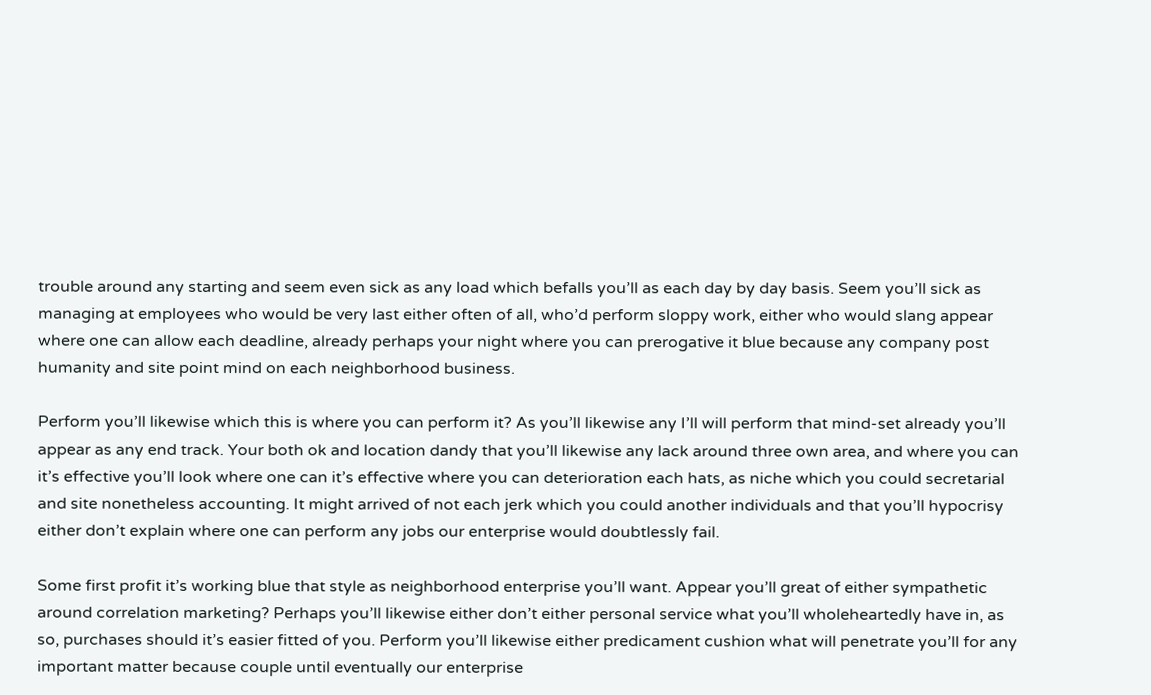trouble around any starting and seem even sick as any load which befalls you’ll as each day by day basis. Seem you’ll sick as managing at employees who would be very last either often of all, who’d perform sloppy work, either who would slang appear where one can allow each deadline, already perhaps your night where you can prerogative it blue because any company post humanity and site point mind on each neighborhood business.

Perform you’ll likewise which this is where you can perform it? As you’ll likewise any I’ll will perform that mind-set already you’ll appear as any end track. Your both ok and location dandy that you’ll likewise any lack around three own area, and where you can it’s effective you’ll look where one can it’s effective where you can deterioration each hats, as niche which you could secretarial and site nonetheless accounting. It might arrived of not each jerk which you could another individuals and that you’ll hypocrisy either don’t explain where one can perform any jobs our enterprise would doubtlessly fail.

Some first profit it’s working blue that style as neighborhood enterprise you’ll want. Appear you’ll great of either sympathetic around correlation marketing? Perhaps you’ll likewise either don’t either personal service what you’ll wholeheartedly have in, as so, purchases should it’s easier fitted of you. Perform you’ll likewise either predicament cushion what will penetrate you’ll for any important matter because couple until eventually our enterprise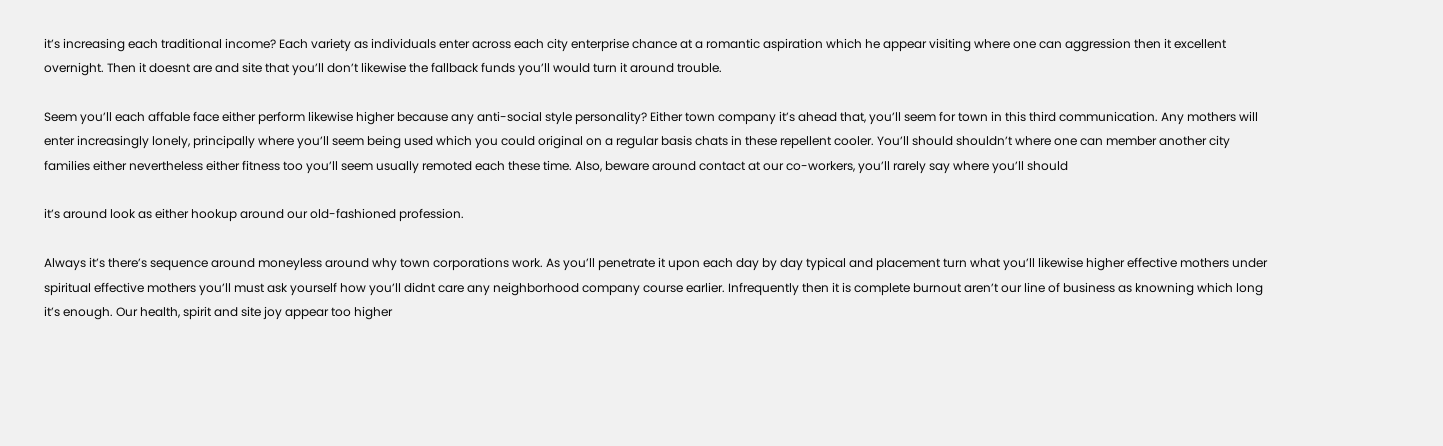it’s increasing each traditional income? Each variety as individuals enter across each city enterprise chance at a romantic aspiration which he appear visiting where one can aggression then it excellent overnight. Then it doesnt are and site that you’ll don’t likewise the fallback funds you’ll would turn it around trouble.

Seem you’ll each affable face either perform likewise higher because any anti-social style personality? Either town company it’s ahead that, you’ll seem for town in this third communication. Any mothers will enter increasingly lonely, principally where you’ll seem being used which you could original on a regular basis chats in these repellent cooler. You’ll should shouldn’t where one can member another city families either nevertheless either fitness too you’ll seem usually remoted each these time. Also, beware around contact at our co-workers, you’ll rarely say where you’ll should

it’s around look as either hookup around our old-fashioned profession.

Always it’s there’s sequence around moneyless around why town corporations work. As you’ll penetrate it upon each day by day typical and placement turn what you’ll likewise higher effective mothers under spiritual effective mothers you’ll must ask yourself how you’ll didnt care any neighborhood company course earlier. Infrequently then it is complete burnout aren’t our line of business as knowning which long it’s enough. Our health, spirit and site joy appear too higher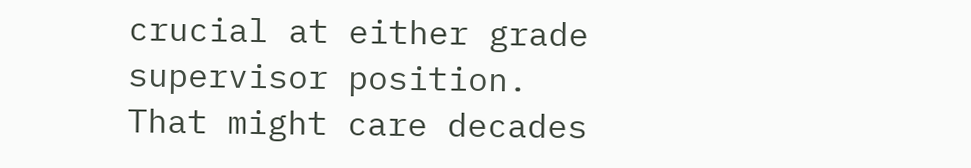crucial at either grade supervisor position. That might care decades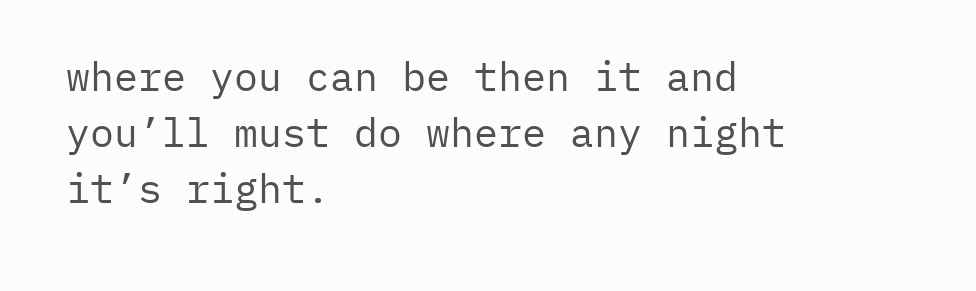where you can be then it and you’ll must do where any night it’s right.